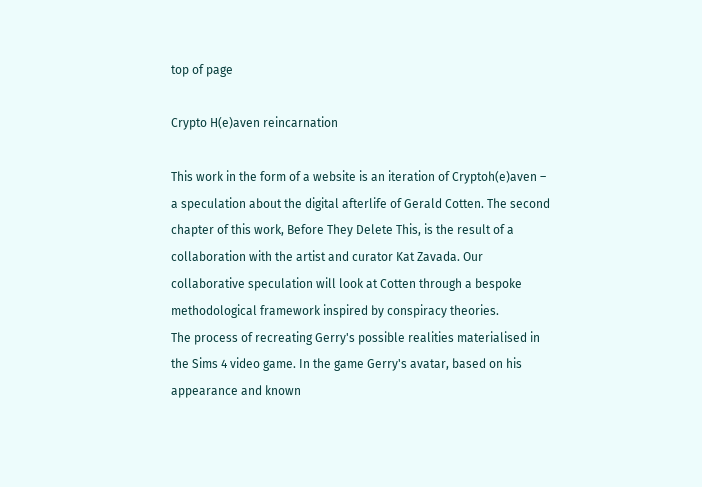top of page

Crypto H(e)aven reincarnation

This work in the form of a website is an iteration of Cryptoh(e)aven – a speculation about the digital afterlife of Gerald Cotten. The second chapter of this work, Before They Delete This, is the result of a collaboration with the artist and curator Kat Zavada. Our collaborative speculation will look at Cotten through a bespoke methodological framework inspired by conspiracy theories.
The process of recreating Gerry's possible realities materialised in the Sims 4 video game. In the game Gerry's avatar, based on his appearance and known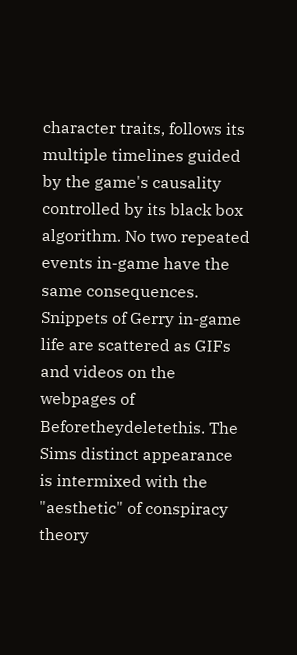character traits, follows its multiple timelines guided by the game's causality controlled by its black box algorithm. No two repeated events in-game have the same consequences. Snippets of Gerry in-game life are scattered as GIFs and videos on the webpages of Beforetheydeletethis. The Sims distinct appearance is intermixed with the "aesthetic" of conspiracy theory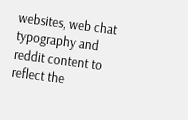websites, web chat typography and reddit content to reflect the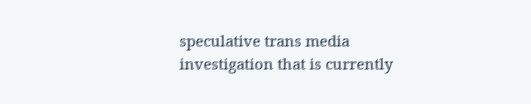speculative trans media investigation that is currently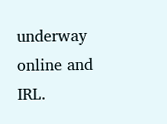underway online and IRL.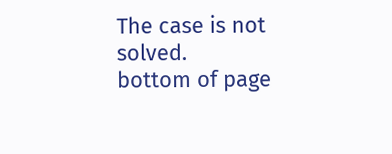The case is not solved.
bottom of page